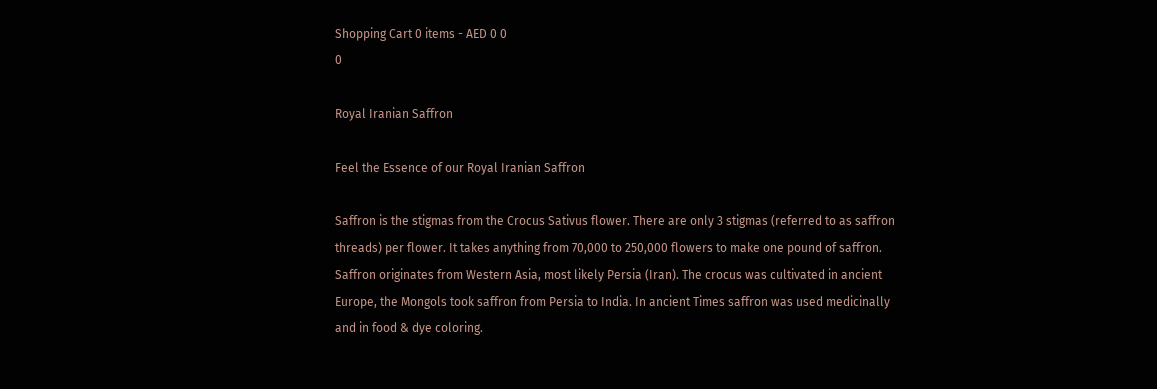Shopping Cart 0 items - AED 0 0
0

Royal Iranian Saffron

Feel the Essence of our Royal Iranian Saffron

Saffron is the stigmas from the Crocus Sativus flower. There are only 3 stigmas (referred to as saffron threads) per flower. It takes anything from 70,000 to 250,000 flowers to make one pound of saffron. Saffron originates from Western Asia, most likely Persia (Iran). The crocus was cultivated in ancient Europe, the Mongols took saffron from Persia to India. In ancient Times saffron was used medicinally and in food & dye coloring.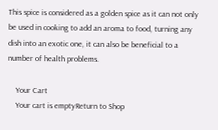This spice is considered as a golden spice as it can not only be used in cooking to add an aroma to food, turning any dish into an exotic one, it can also be beneficial to a number of health problems.

    Your Cart
    Your cart is emptyReturn to Shop